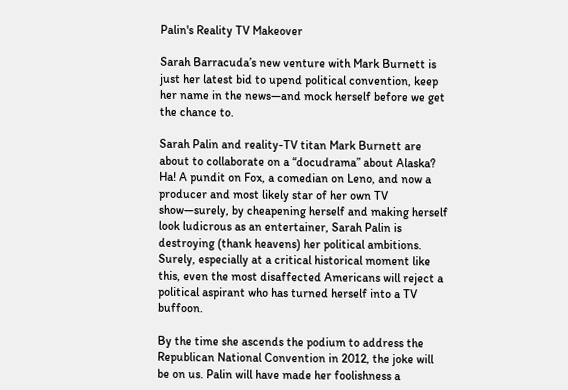Palin's Reality TV Makeover

Sarah Barracuda’s new venture with Mark Burnett is just her latest bid to upend political convention, keep her name in the news—and mock herself before we get the chance to.

Sarah Palin and reality-TV titan Mark Burnett are about to collaborate on a “docudrama” about Alaska? Ha! A pundit on Fox, a comedian on Leno, and now a producer and most likely star of her own TV show—surely, by cheapening herself and making herself look ludicrous as an entertainer, Sarah Palin is destroying (thank heavens) her political ambitions. Surely, especially at a critical historical moment like this, even the most disaffected Americans will reject a political aspirant who has turned herself into a TV buffoon.

By the time she ascends the podium to address the Republican National Convention in 2012, the joke will be on us. Palin will have made her foolishness a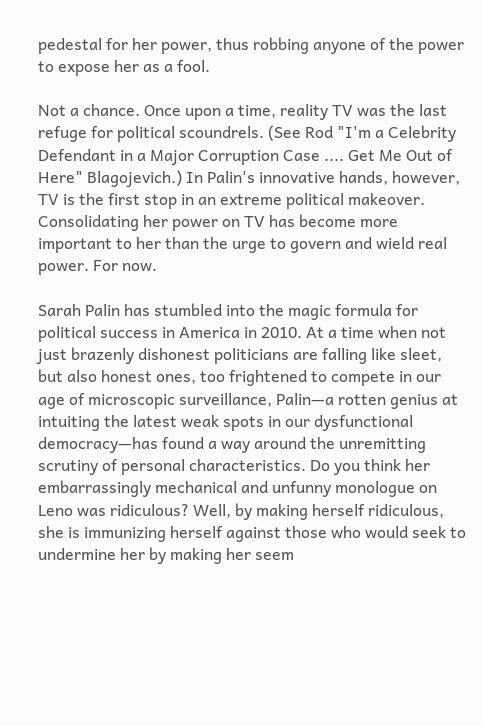pedestal for her power, thus robbing anyone of the power to expose her as a fool.

Not a chance. Once upon a time, reality TV was the last refuge for political scoundrels. (See Rod "I'm a Celebrity Defendant in a Major Corruption Case .... Get Me Out of Here" Blagojevich.) In Palin's innovative hands, however, TV is the first stop in an extreme political makeover. Consolidating her power on TV has become more important to her than the urge to govern and wield real power. For now.

Sarah Palin has stumbled into the magic formula for political success in America in 2010. At a time when not just brazenly dishonest politicians are falling like sleet, but also honest ones, too frightened to compete in our age of microscopic surveillance, Palin—a rotten genius at intuiting the latest weak spots in our dysfunctional democracy—has found a way around the unremitting scrutiny of personal characteristics. Do you think her embarrassingly mechanical and unfunny monologue on Leno was ridiculous? Well, by making herself ridiculous, she is immunizing herself against those who would seek to undermine her by making her seem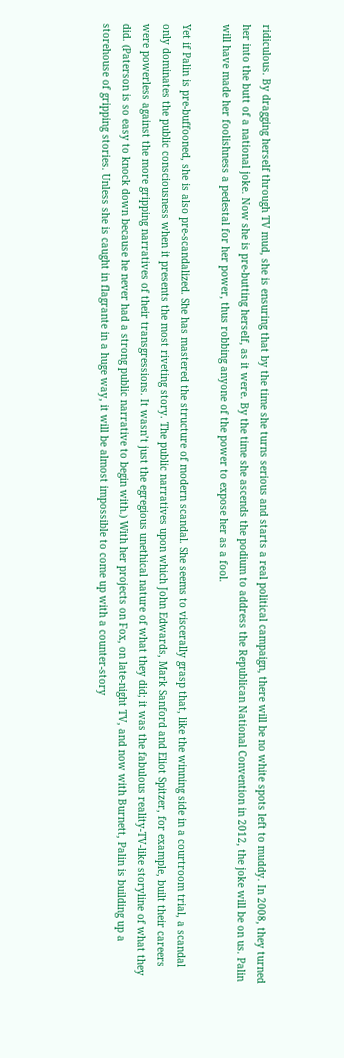ridiculous. By dragging herself through TV mud, she is ensuring that by the time she turns serious and starts a real political campaign, there will be no white spots left to muddy. In 2008, they turned her into the butt of a national joke. Now she is pre-butting herself, as it were. By the time she ascends the podium to address the Republican National Convention in 2012, the joke will be on us. Palin will have made her foolishness a pedestal for her power, thus robbing anyone of the power to expose her as a fool.

Yet if Palin is pre-buffooned, she is also pre-scandalized. She has mastered the structure of modern scandal. She seems to viscerally grasp that, like the winning side in a courtroom trial, a scandal only dominates the public consciousness when it presents the most riveting story. The public narratives upon which John Edwards, Mark Sanford and Eliot Spitzer, for example, built their careers were powerless against the more gripping narratives of their transgressions. It wasn’t just the egregious unethical nature of what they did; it was the fabulous reality-TV-like storyline of what they did. (Paterson is so easy to knock down because he never had a strong public narrative to begin with.) With her projects on Fox, on late-night TV, and now with Burnett, Palin is building up a storehouse of gripping stories. Unless she is caught in flagrante in a huge way, it will be almost impossible to come up with a counter-story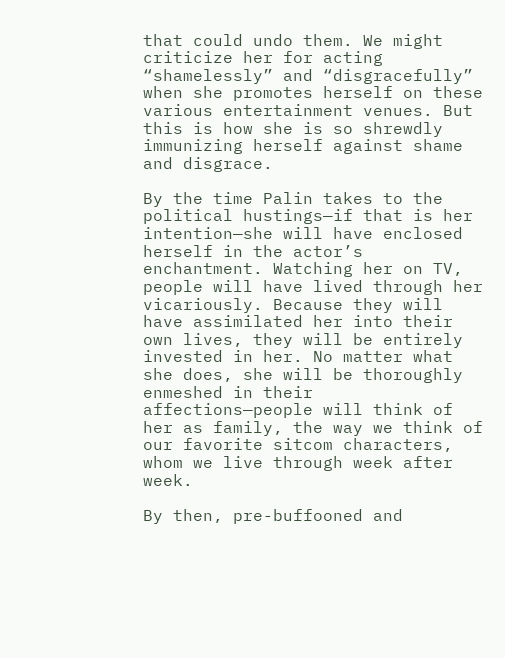that could undo them. We might criticize her for acting “shamelessly” and “disgracefully” when she promotes herself on these various entertainment venues. But this is how she is so shrewdly immunizing herself against shame and disgrace.

By the time Palin takes to the political hustings—if that is her intention—she will have enclosed herself in the actor’s enchantment. Watching her on TV, people will have lived through her vicariously. Because they will have assimilated her into their own lives, they will be entirely invested in her. No matter what she does, she will be thoroughly enmeshed in their affections—people will think of her as family, the way we think of our favorite sitcom characters, whom we live through week after week.

By then, pre-buffooned and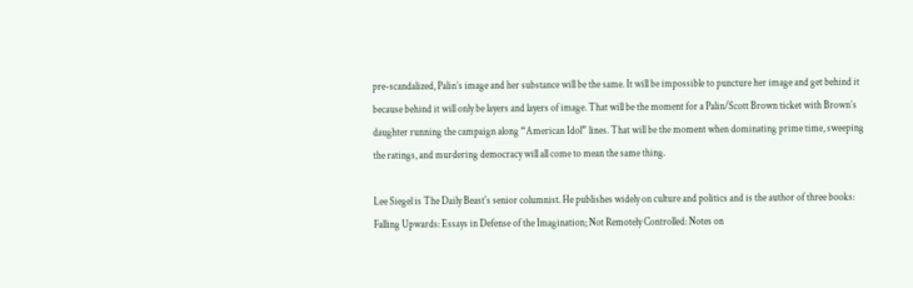pre-scandalized, Palin’s image and her substance will be the same. It will be impossible to puncture her image and get behind it because behind it will only be layers and layers of image. That will be the moment for a Palin/Scott Brown ticket with Brown’s daughter running the campaign along “American Idol” lines. That will be the moment when dominating prime time, sweeping the ratings, and murdering democracy will all come to mean the same thing.

Lee Siegel is The Daily Beast's senior columnist. He publishes widely on culture and politics and is the author of three books: Falling Upwards: Essays in Defense of the Imagination; Not Remotely Controlled: Notes on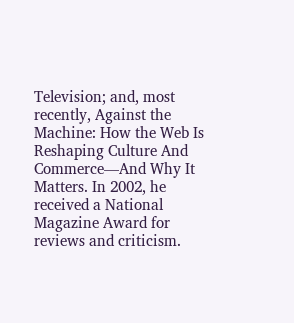Television; and, most recently, Against the Machine: How the Web Is Reshaping Culture And Commerce—And Why It Matters. In 2002, he received a National Magazine Award for reviews and criticism.